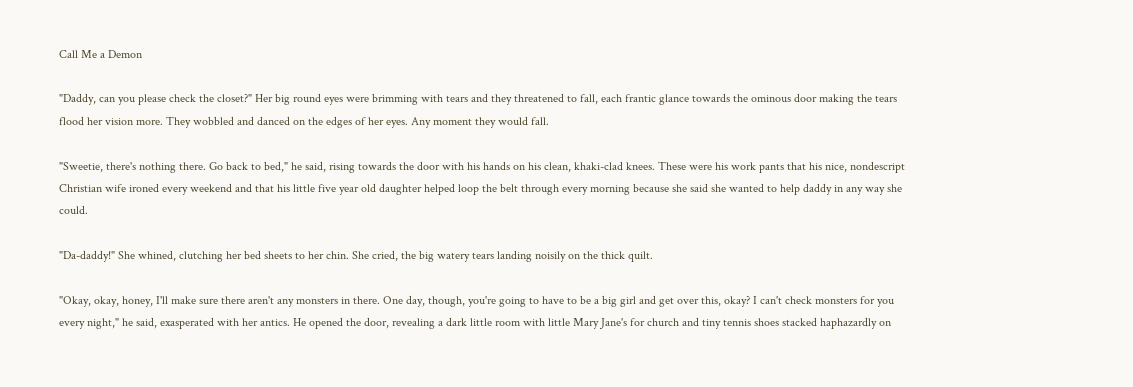Call Me a Demon

"Daddy, can you please check the closet?" Her big round eyes were brimming with tears and they threatened to fall, each frantic glance towards the ominous door making the tears flood her vision more. They wobbled and danced on the edges of her eyes. Any moment they would fall.

"Sweetie, there's nothing there. Go back to bed," he said, rising towards the door with his hands on his clean, khaki-clad knees. These were his work pants that his nice, nondescript Christian wife ironed every weekend and that his little five year old daughter helped loop the belt through every morning because she said she wanted to help daddy in any way she could.

"Da-daddy!" She whined, clutching her bed sheets to her chin. She cried, the big watery tears landing noisily on the thick quilt.

"Okay, okay, honey, I'll make sure there aren't any monsters in there. One day, though, you're going to have to be a big girl and get over this, okay? I can't check monsters for you every night," he said, exasperated with her antics. He opened the door, revealing a dark little room with little Mary Jane's for church and tiny tennis shoes stacked haphazardly on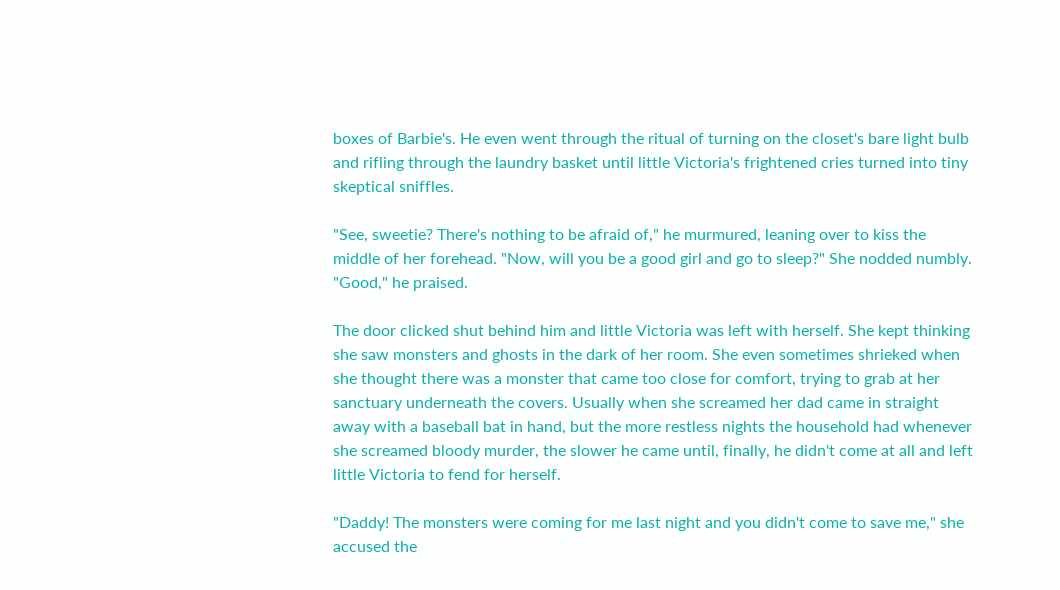boxes of Barbie's. He even went through the ritual of turning on the closet's bare light bulb and rifling through the laundry basket until little Victoria's frightened cries turned into tiny skeptical sniffles.

"See, sweetie? There's nothing to be afraid of," he murmured, leaning over to kiss the middle of her forehead. "Now, will you be a good girl and go to sleep?" She nodded numbly. "Good," he praised.

The door clicked shut behind him and little Victoria was left with herself. She kept thinking she saw monsters and ghosts in the dark of her room. She even sometimes shrieked when she thought there was a monster that came too close for comfort, trying to grab at her sanctuary underneath the covers. Usually when she screamed her dad came in straight away with a baseball bat in hand, but the more restless nights the household had whenever she screamed bloody murder, the slower he came until, finally, he didn't come at all and left little Victoria to fend for herself.

"Daddy! The monsters were coming for me last night and you didn't come to save me," she accused the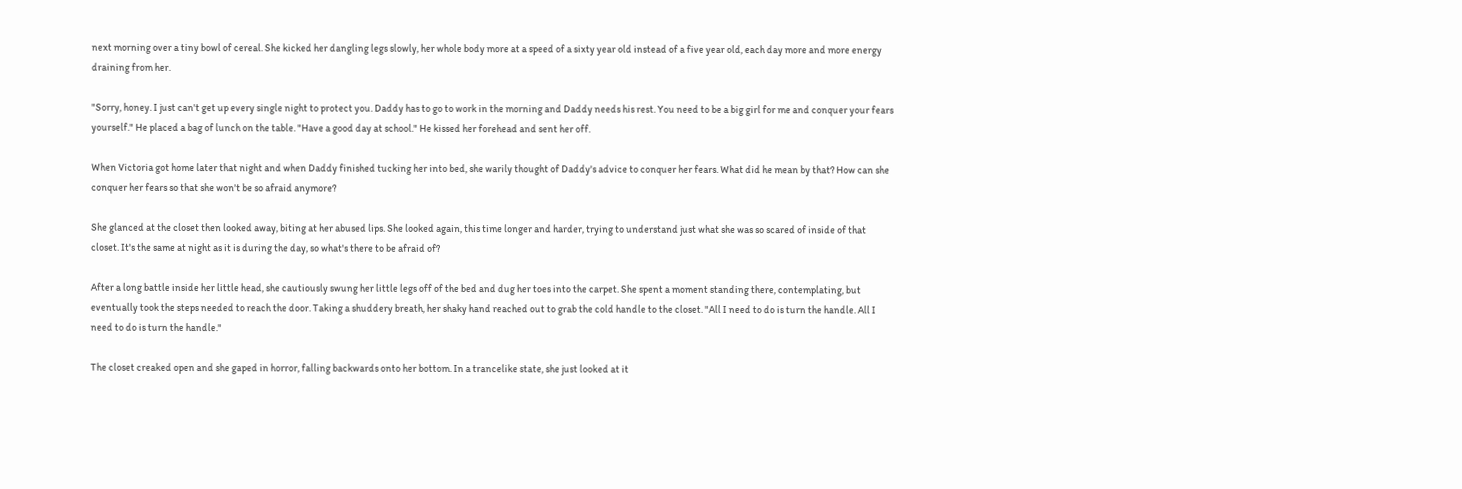next morning over a tiny bowl of cereal. She kicked her dangling legs slowly, her whole body more at a speed of a sixty year old instead of a five year old, each day more and more energy draining from her.

"Sorry, honey. I just can't get up every single night to protect you. Daddy has to go to work in the morning and Daddy needs his rest. You need to be a big girl for me and conquer your fears yourself." He placed a bag of lunch on the table. "Have a good day at school." He kissed her forehead and sent her off.

When Victoria got home later that night and when Daddy finished tucking her into bed, she warily thought of Daddy's advice to conquer her fears. What did he mean by that? How can she conquer her fears so that she won't be so afraid anymore?

She glanced at the closet then looked away, biting at her abused lips. She looked again, this time longer and harder, trying to understand just what she was so scared of inside of that closet. It's the same at night as it is during the day, so what's there to be afraid of?

After a long battle inside her little head, she cautiously swung her little legs off of the bed and dug her toes into the carpet. She spent a moment standing there, contemplating, but eventually took the steps needed to reach the door. Taking a shuddery breath, her shaky hand reached out to grab the cold handle to the closet. "All I need to do is turn the handle. All I need to do is turn the handle."

The closet creaked open and she gaped in horror, falling backwards onto her bottom. In a trancelike state, she just looked at it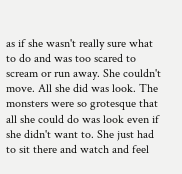as if she wasn't really sure what to do and was too scared to scream or run away. She couldn't move. All she did was look. The monsters were so grotesque that all she could do was look even if she didn't want to. She just had to sit there and watch and feel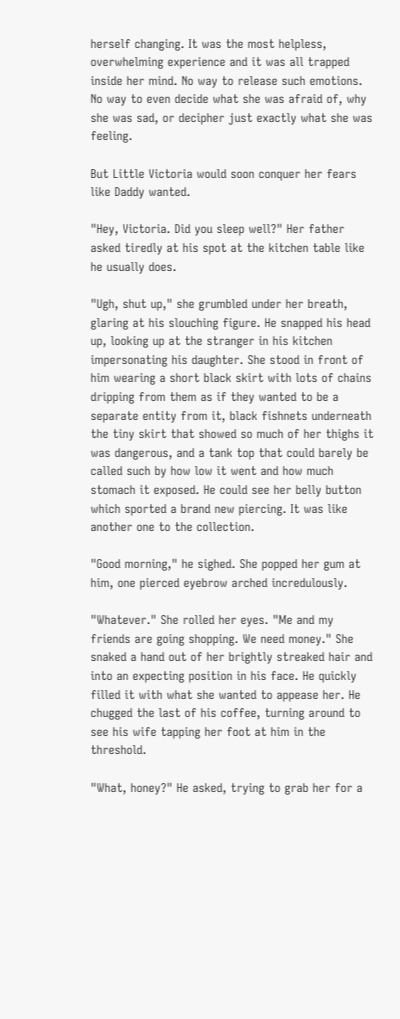herself changing. It was the most helpless, overwhelming experience and it was all trapped inside her mind. No way to release such emotions. No way to even decide what she was afraid of, why she was sad, or decipher just exactly what she was feeling.

But Little Victoria would soon conquer her fears like Daddy wanted.

"Hey, Victoria. Did you sleep well?" Her father asked tiredly at his spot at the kitchen table like he usually does.

"Ugh, shut up," she grumbled under her breath, glaring at his slouching figure. He snapped his head up, looking up at the stranger in his kitchen impersonating his daughter. She stood in front of him wearing a short black skirt with lots of chains dripping from them as if they wanted to be a separate entity from it, black fishnets underneath the tiny skirt that showed so much of her thighs it was dangerous, and a tank top that could barely be called such by how low it went and how much stomach it exposed. He could see her belly button which sported a brand new piercing. It was like another one to the collection.

"Good morning," he sighed. She popped her gum at him, one pierced eyebrow arched incredulously.

"Whatever." She rolled her eyes. "Me and my friends are going shopping. We need money." She snaked a hand out of her brightly streaked hair and into an expecting position in his face. He quickly filled it with what she wanted to appease her. He chugged the last of his coffee, turning around to see his wife tapping her foot at him in the threshold.

"What, honey?" He asked, trying to grab her for a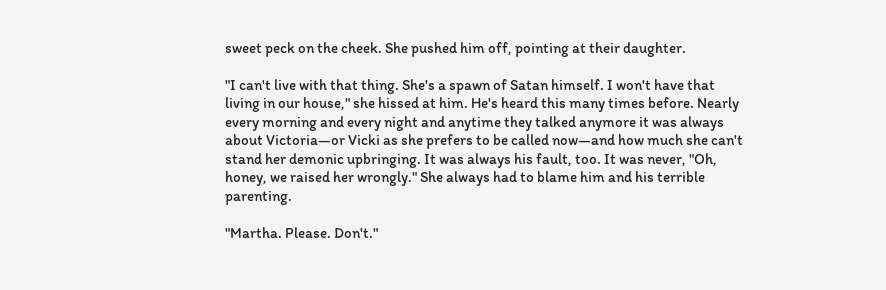sweet peck on the cheek. She pushed him off, pointing at their daughter.

"I can't live with that thing. She's a spawn of Satan himself. I won't have that living in our house," she hissed at him. He's heard this many times before. Nearly every morning and every night and anytime they talked anymore it was always about Victoria—or Vicki as she prefers to be called now—and how much she can't stand her demonic upbringing. It was always his fault, too. It was never, "Oh, honey, we raised her wrongly." She always had to blame him and his terrible parenting.

"Martha. Please. Don't."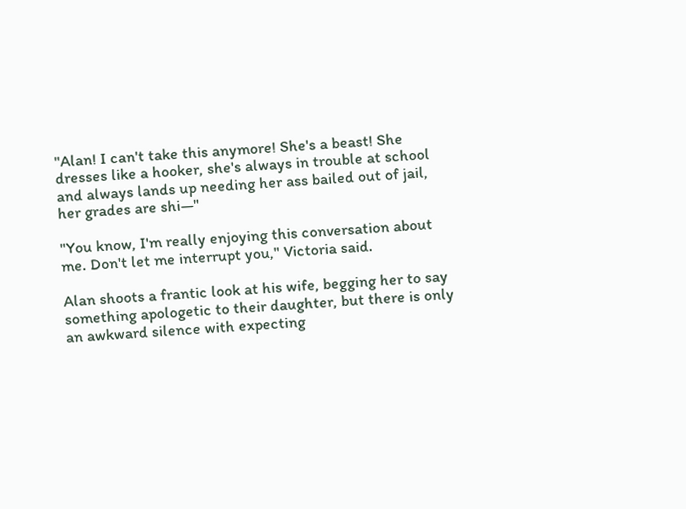"Alan! I can't take this anymore! She's a beast! She dresses like a hooker, she's always in trouble at school and always lands up needing her ass bailed out of jail, her grades are shi—"

"You know, I'm really enjoying this conversation about me. Don't let me interrupt you," Victoria said.

Alan shoots a frantic look at his wife, begging her to say something apologetic to their daughter, but there is only an awkward silence with expecting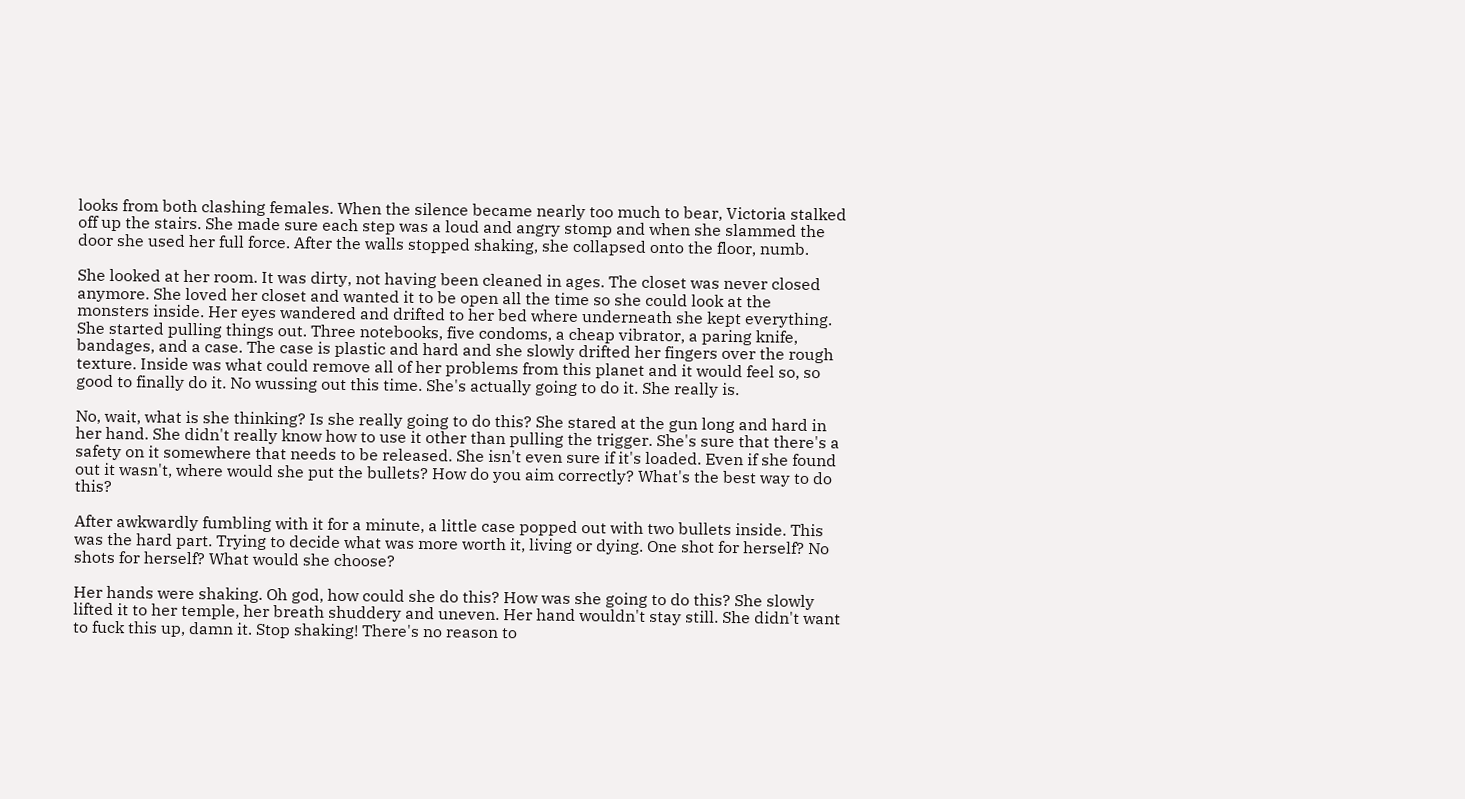looks from both clashing females. When the silence became nearly too much to bear, Victoria stalked off up the stairs. She made sure each step was a loud and angry stomp and when she slammed the door she used her full force. After the walls stopped shaking, she collapsed onto the floor, numb.

She looked at her room. It was dirty, not having been cleaned in ages. The closet was never closed anymore. She loved her closet and wanted it to be open all the time so she could look at the monsters inside. Her eyes wandered and drifted to her bed where underneath she kept everything. She started pulling things out. Three notebooks, five condoms, a cheap vibrator, a paring knife, bandages, and a case. The case is plastic and hard and she slowly drifted her fingers over the rough texture. Inside was what could remove all of her problems from this planet and it would feel so, so good to finally do it. No wussing out this time. She's actually going to do it. She really is.

No, wait, what is she thinking? Is she really going to do this? She stared at the gun long and hard in her hand. She didn't really know how to use it other than pulling the trigger. She's sure that there's a safety on it somewhere that needs to be released. She isn't even sure if it's loaded. Even if she found out it wasn't, where would she put the bullets? How do you aim correctly? What's the best way to do this?

After awkwardly fumbling with it for a minute, a little case popped out with two bullets inside. This was the hard part. Trying to decide what was more worth it, living or dying. One shot for herself? No shots for herself? What would she choose?

Her hands were shaking. Oh god, how could she do this? How was she going to do this? She slowly lifted it to her temple, her breath shuddery and uneven. Her hand wouldn't stay still. She didn't want to fuck this up, damn it. Stop shaking! There's no reason to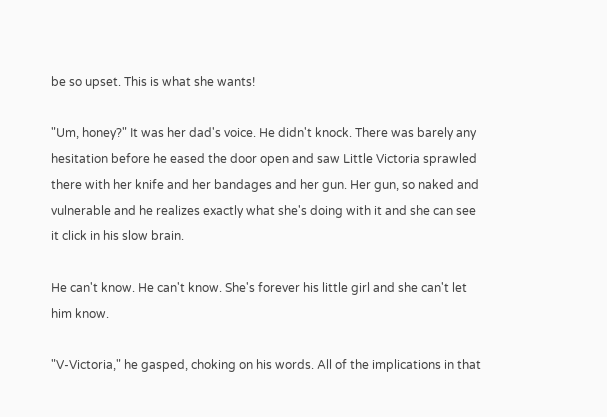be so upset. This is what she wants!

"Um, honey?" It was her dad's voice. He didn't knock. There was barely any hesitation before he eased the door open and saw Little Victoria sprawled there with her knife and her bandages and her gun. Her gun, so naked and vulnerable and he realizes exactly what she's doing with it and she can see it click in his slow brain.

He can't know. He can't know. She's forever his little girl and she can't let him know.

"V-Victoria," he gasped, choking on his words. All of the implications in that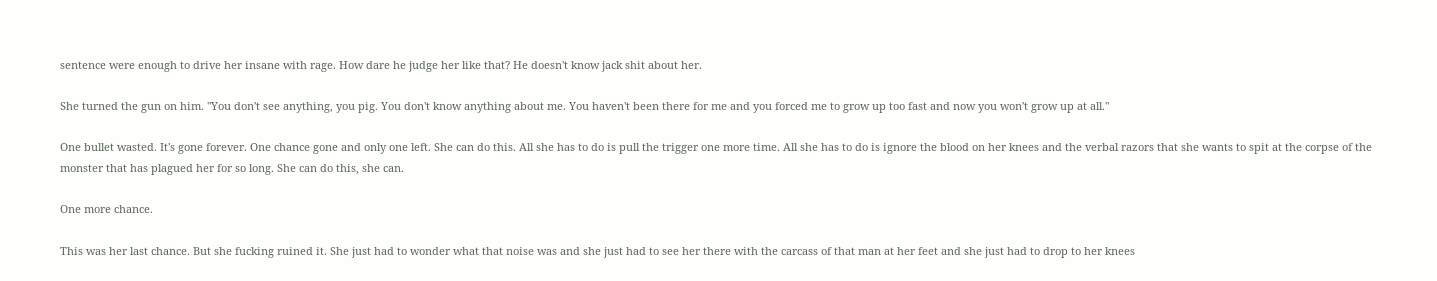sentence were enough to drive her insane with rage. How dare he judge her like that? He doesn't know jack shit about her.

She turned the gun on him. "You don't see anything, you pig. You don't know anything about me. You haven't been there for me and you forced me to grow up too fast and now you won't grow up at all."

One bullet wasted. It's gone forever. One chance gone and only one left. She can do this. All she has to do is pull the trigger one more time. All she has to do is ignore the blood on her knees and the verbal razors that she wants to spit at the corpse of the monster that has plagued her for so long. She can do this, she can.

One more chance.

This was her last chance. But she fucking ruined it. She just had to wonder what that noise was and she just had to see her there with the carcass of that man at her feet and she just had to drop to her knees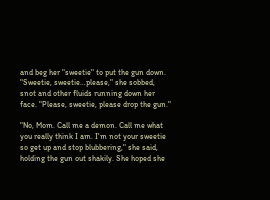and beg her "sweetie" to put the gun down. "Sweetie, sweetie…please," she sobbed, snot and other fluids running down her face. "Please, sweetie, please drop the gun."

"No, Mom. Call me a demon. Call me what you really think I am. I'm not your sweetie so get up and stop blubbering," she said, holding the gun out shakily. She hoped she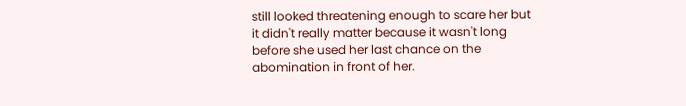still looked threatening enough to scare her but it didn't really matter because it wasn't long before she used her last chance on the abomination in front of her.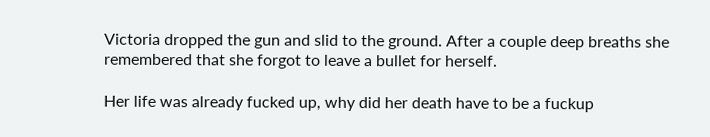Victoria dropped the gun and slid to the ground. After a couple deep breaths she remembered that she forgot to leave a bullet for herself.

Her life was already fucked up, why did her death have to be a fuckup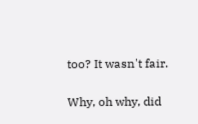too? It wasn't fair.

Why, oh why, did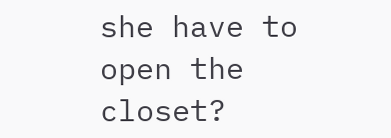she have to open the closet?